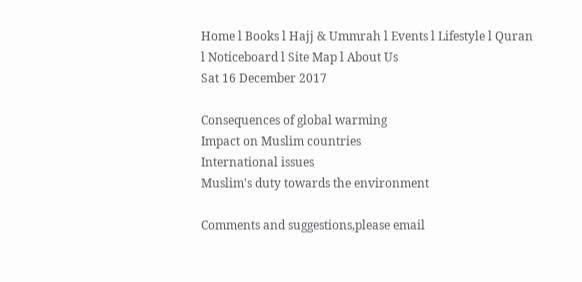Home l Books l Hajj & Ummrah l Events l Lifestyle l Quran l Noticeboard l Site Map l About Us
Sat 16 December 2017

Consequences of global warming
Impact on Muslim countries
International issues
Muslim's duty towards the environment

Comments and suggestions,please email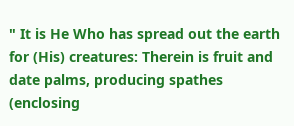" It is He Who has spread out the earth for (His) creatures: Therein is fruit and date palms, producing spathes (enclosing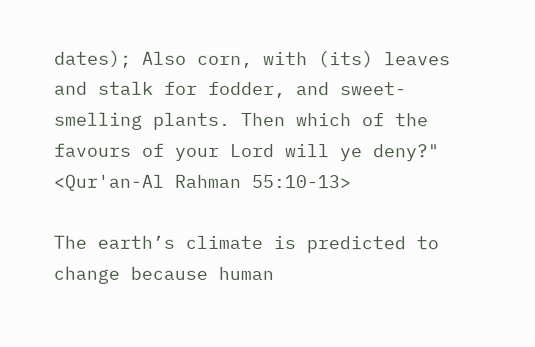dates); Also corn, with (its) leaves and stalk for fodder, and sweet-smelling plants. Then which of the favours of your Lord will ye deny?"
<Qur'an-Al Rahman 55:10-13>

The earth’s climate is predicted to change because human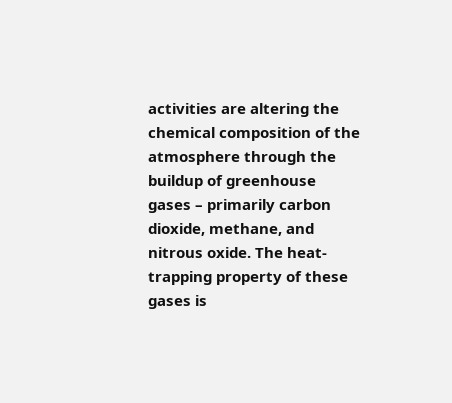activities are altering the chemical composition of the atmosphere through the buildup of greenhouse gases – primarily carbon dioxide, methane, and nitrous oxide. The heat-trapping property of these gases is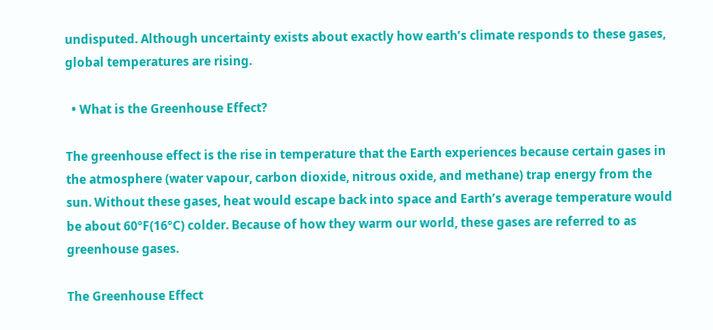undisputed. Although uncertainty exists about exactly how earth’s climate responds to these gases, global temperatures are rising.

  • What is the Greenhouse Effect?

The greenhouse effect is the rise in temperature that the Earth experiences because certain gases in the atmosphere (water vapour, carbon dioxide, nitrous oxide, and methane) trap energy from the sun. Without these gases, heat would escape back into space and Earth’s average temperature would be about 60ºF(16ºC) colder. Because of how they warm our world, these gases are referred to as greenhouse gases.

The Greenhouse Effect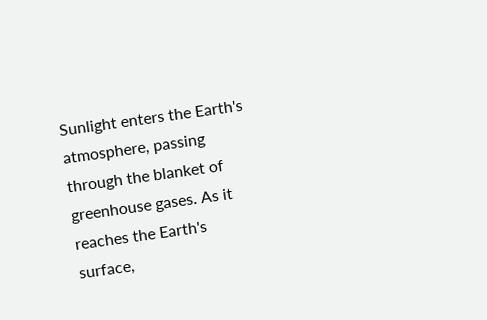Sunlight enters the Earth's atmosphere, passing through the blanket of greenhouse gases. As it reaches the Earth's surface,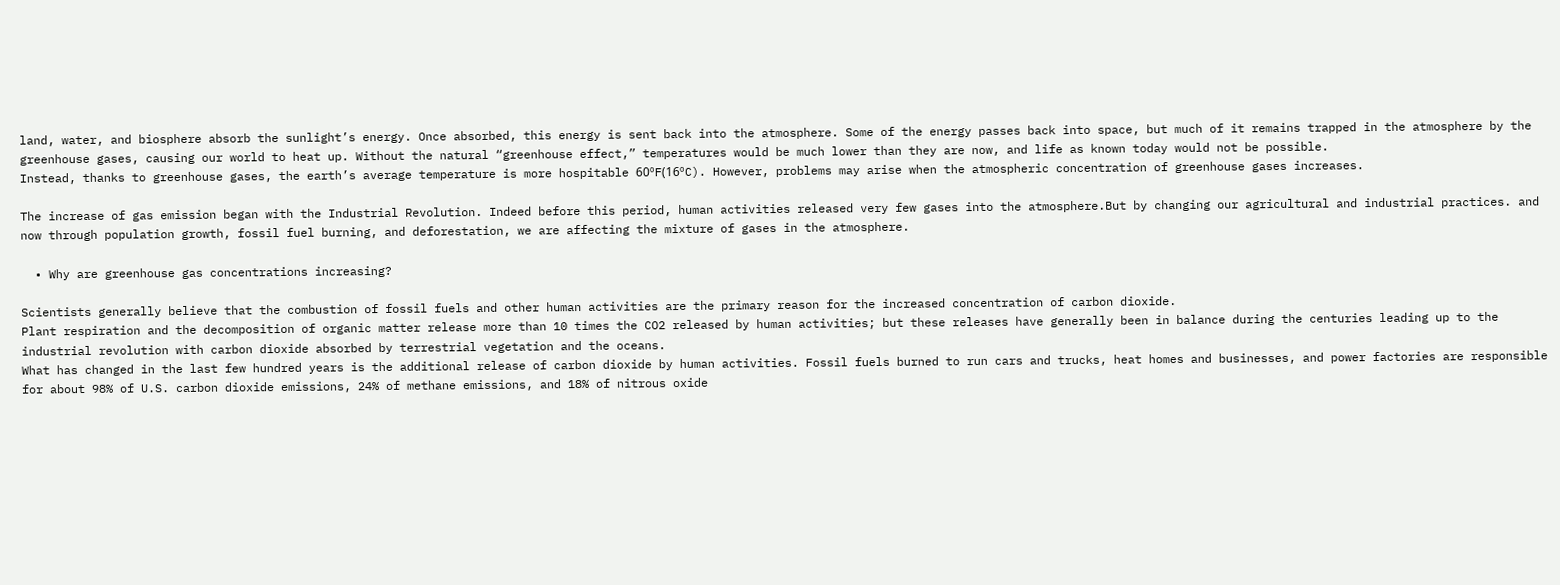land, water, and biosphere absorb the sunlight’s energy. Once absorbed, this energy is sent back into the atmosphere. Some of the energy passes back into space, but much of it remains trapped in the atmosphere by the greenhouse gases, causing our world to heat up. Without the natural “greenhouse effect,” temperatures would be much lower than they are now, and life as known today would not be possible.
Instead, thanks to greenhouse gases, the earth’s average temperature is more hospitable 60ºF(16ºC). However, problems may arise when the atmospheric concentration of greenhouse gases increases.

The increase of gas emission began with the Industrial Revolution. Indeed before this period, human activities released very few gases into the atmosphere.But by changing our agricultural and industrial practices. and now through population growth, fossil fuel burning, and deforestation, we are affecting the mixture of gases in the atmosphere.

  • Why are greenhouse gas concentrations increasing?

Scientists generally believe that the combustion of fossil fuels and other human activities are the primary reason for the increased concentration of carbon dioxide.
Plant respiration and the decomposition of organic matter release more than 10 times the CO2 released by human activities; but these releases have generally been in balance during the centuries leading up to the industrial revolution with carbon dioxide absorbed by terrestrial vegetation and the oceans.
What has changed in the last few hundred years is the additional release of carbon dioxide by human activities. Fossil fuels burned to run cars and trucks, heat homes and businesses, and power factories are responsible for about 98% of U.S. carbon dioxide emissions, 24% of methane emissions, and 18% of nitrous oxide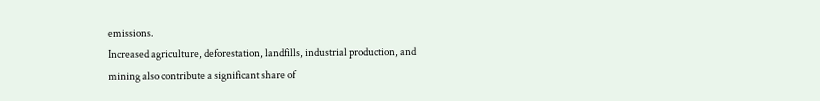emissions.
Increased agriculture, deforestation, landfills, industrial production, and mining also contribute a significant share of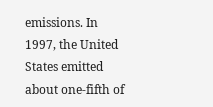emissions. In 1997, the United States emitted about one-fifth of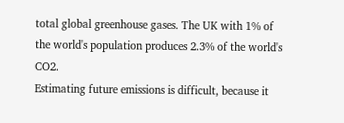total global greenhouse gases. The UK with 1% of the world's population produces 2.3% of the world's CO2.
Estimating future emissions is difficult, because it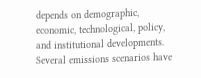depends on demographic, economic, technological, policy, and institutional developments. Several emissions scenarios have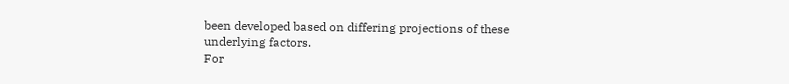been developed based on differing projections of these underlying factors.
For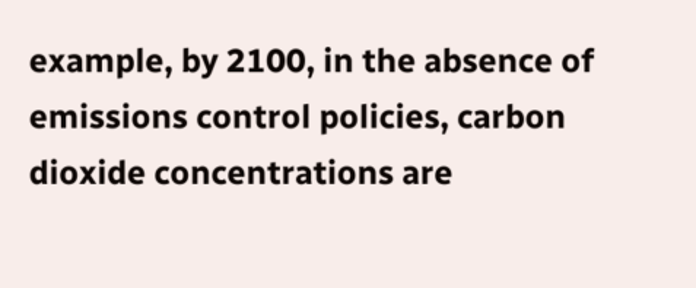example, by 2100, in the absence of emissions control policies, carbon dioxide concentrations are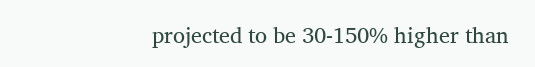projected to be 30-150% higher than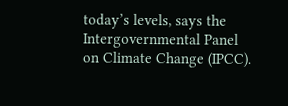today’s levels, says the Intergovernmental Panel on Climate Change (IPCC).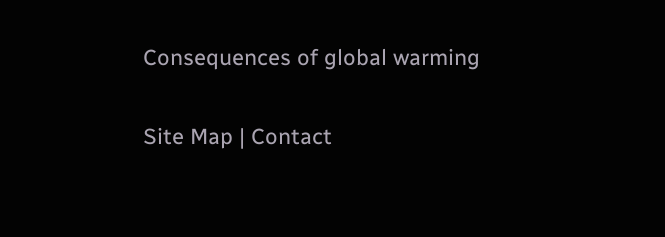Consequences of global warming


Site Map | Contact